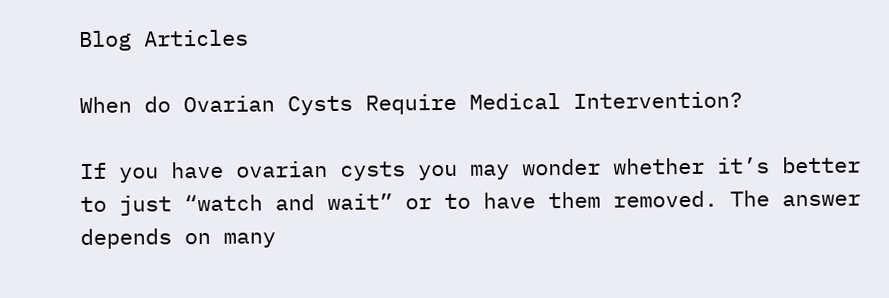Blog Articles

When do Ovarian Cysts Require Medical Intervention?

If you have ovarian cysts you may wonder whether it’s better to just “watch and wait” or to have them removed. The answer depends on many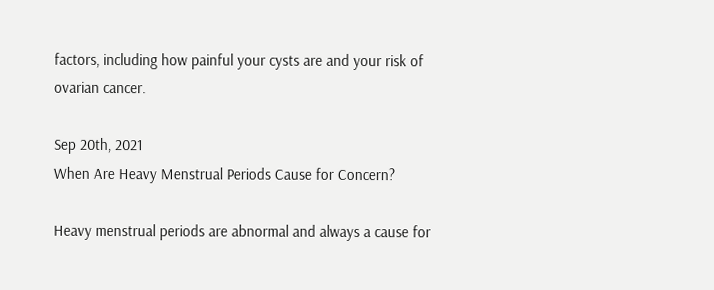factors, including how painful your cysts are and your risk of ovarian cancer.

Sep 20th, 2021
When Are Heavy Menstrual Periods Cause for Concern?

Heavy menstrual periods are abnormal and always a cause for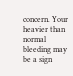concern. Your heavier than normal bleeding may be a sign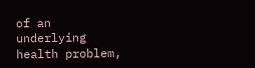of an underlying health problem,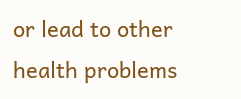or lead to other health problems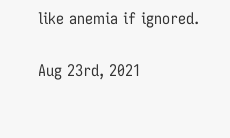like anemia if ignored.

Aug 23rd, 2021